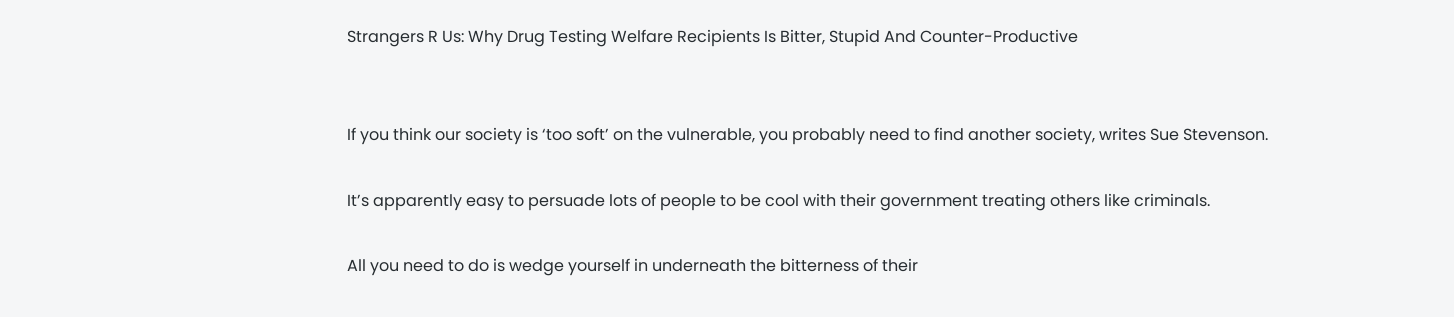Strangers R Us: Why Drug Testing Welfare Recipients Is Bitter, Stupid And Counter-Productive


If you think our society is ‘too soft’ on the vulnerable, you probably need to find another society, writes Sue Stevenson.

It’s apparently easy to persuade lots of people to be cool with their government treating others like criminals.

All you need to do is wedge yourself in underneath the bitterness of their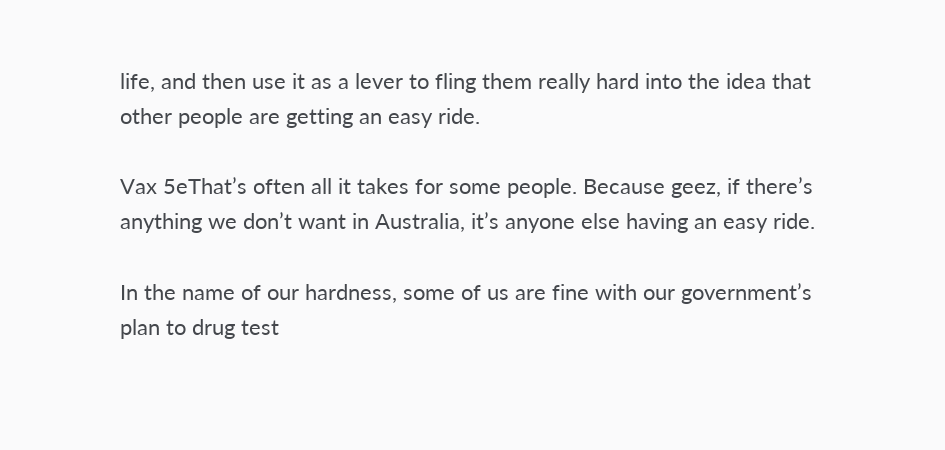life, and then use it as a lever to fling them really hard into the idea that other people are getting an easy ride.

Vax 5eThat’s often all it takes for some people. Because geez, if there’s anything we don’t want in Australia, it’s anyone else having an easy ride.

In the name of our hardness, some of us are fine with our government’s plan to drug test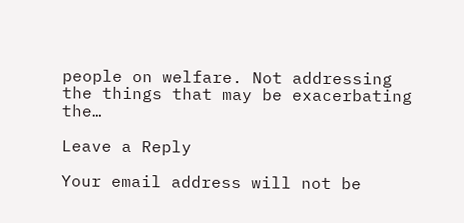people on welfare. Not addressing the things that may be exacerbating the…

Leave a Reply

Your email address will not be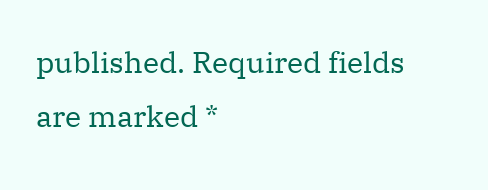published. Required fields are marked *